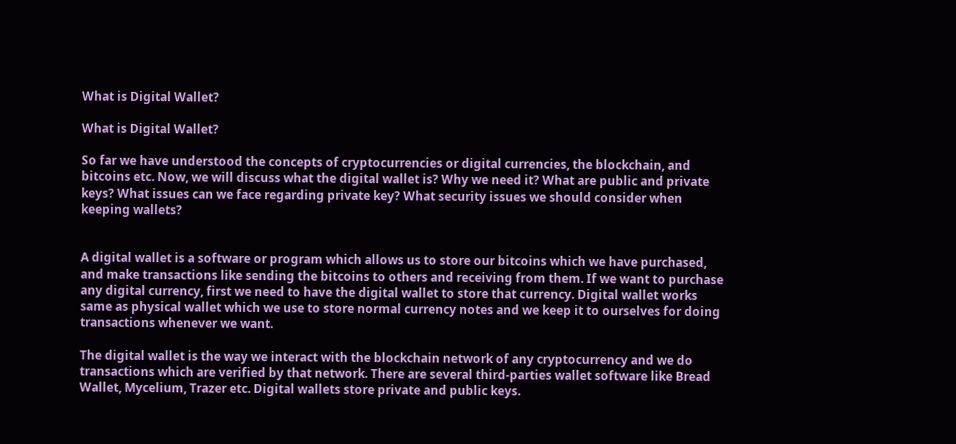What is Digital Wallet?

What is Digital Wallet?

So far we have understood the concepts of cryptocurrencies or digital currencies, the blockchain, and bitcoins etc. Now, we will discuss what the digital wallet is? Why we need it? What are public and private keys? What issues can we face regarding private key? What security issues we should consider when keeping wallets?


A digital wallet is a software or program which allows us to store our bitcoins which we have purchased, and make transactions like sending the bitcoins to others and receiving from them. If we want to purchase any digital currency, first we need to have the digital wallet to store that currency. Digital wallet works same as physical wallet which we use to store normal currency notes and we keep it to ourselves for doing transactions whenever we want.

The digital wallet is the way we interact with the blockchain network of any cryptocurrency and we do transactions which are verified by that network. There are several third-parties wallet software like Bread Wallet, Mycelium, Trazer etc. Digital wallets store private and public keys.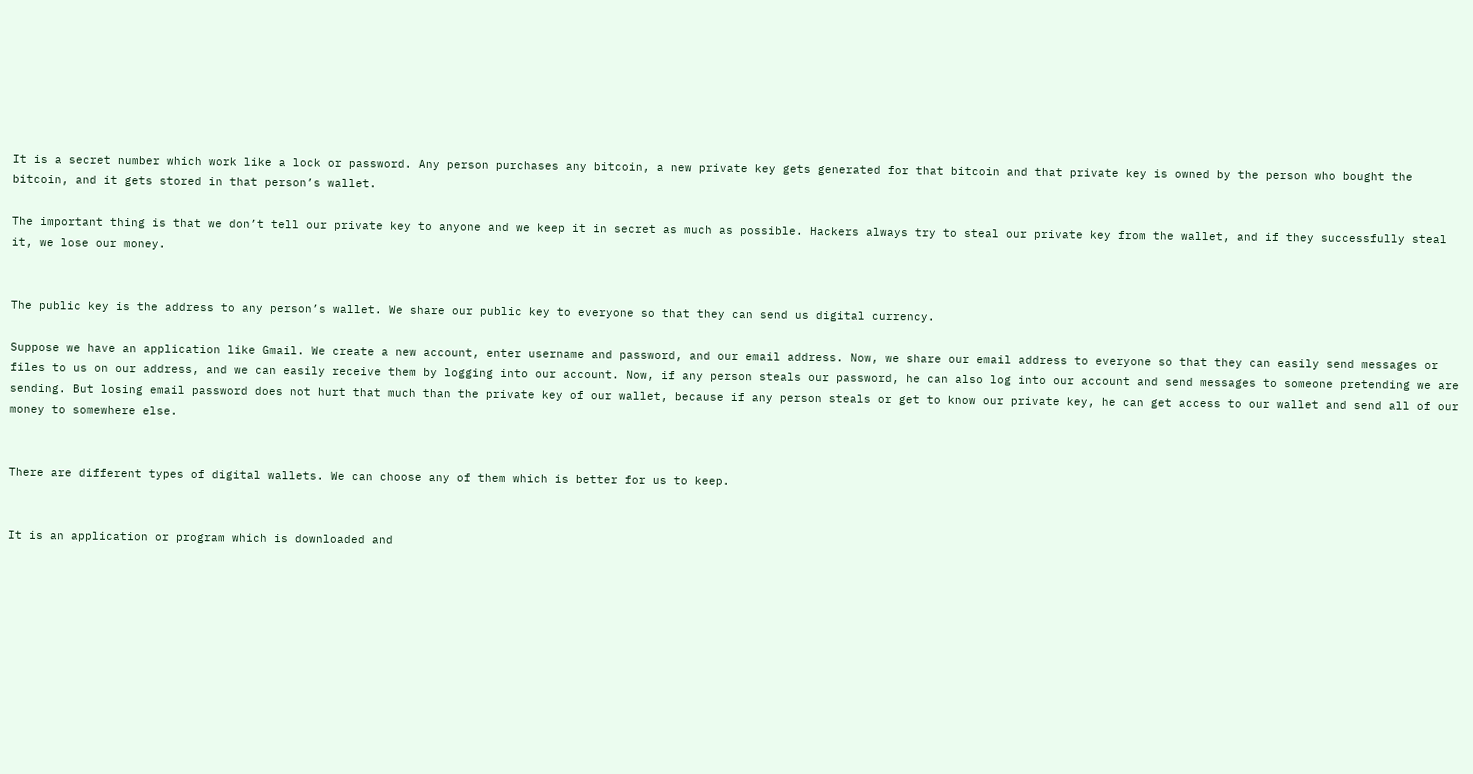It is a secret number which work like a lock or password. Any person purchases any bitcoin, a new private key gets generated for that bitcoin and that private key is owned by the person who bought the bitcoin, and it gets stored in that person’s wallet.

The important thing is that we don’t tell our private key to anyone and we keep it in secret as much as possible. Hackers always try to steal our private key from the wallet, and if they successfully steal it, we lose our money.


The public key is the address to any person’s wallet. We share our public key to everyone so that they can send us digital currency.

Suppose we have an application like Gmail. We create a new account, enter username and password, and our email address. Now, we share our email address to everyone so that they can easily send messages or files to us on our address, and we can easily receive them by logging into our account. Now, if any person steals our password, he can also log into our account and send messages to someone pretending we are sending. But losing email password does not hurt that much than the private key of our wallet, because if any person steals or get to know our private key, he can get access to our wallet and send all of our money to somewhere else.


There are different types of digital wallets. We can choose any of them which is better for us to keep.


It is an application or program which is downloaded and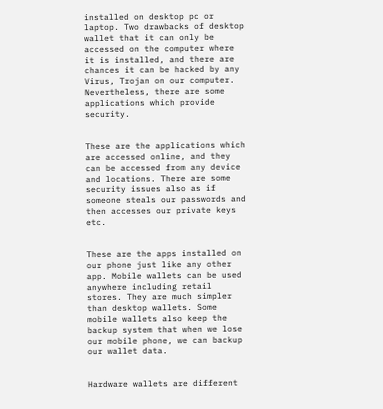installed on desktop pc or laptop. Two drawbacks of desktop wallet that it can only be accessed on the computer where it is installed, and there are chances it can be hacked by any Virus, Trojan on our computer. Nevertheless, there are some applications which provide security.


These are the applications which are accessed online, and they can be accessed from any device and locations. There are some security issues also as if someone steals our passwords and then accesses our private keys etc.


These are the apps installed on our phone just like any other app. Mobile wallets can be used anywhere including retail stores. They are much simpler than desktop wallets. Some mobile wallets also keep the backup system that when we lose our mobile phone, we can backup our wallet data.


Hardware wallets are different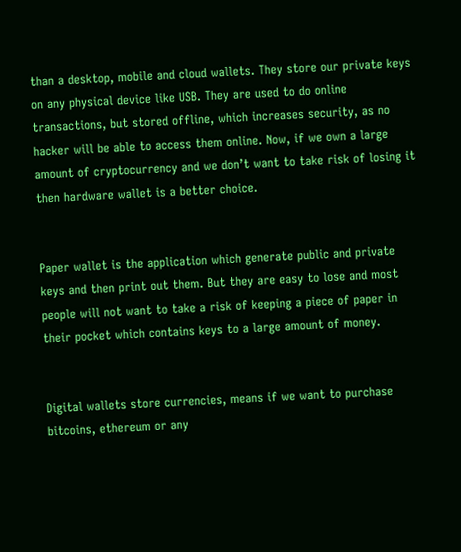than a desktop, mobile and cloud wallets. They store our private keys on any physical device like USB. They are used to do online transactions, but stored offline, which increases security, as no hacker will be able to access them online. Now, if we own a large amount of cryptocurrency and we don’t want to take risk of losing it then hardware wallet is a better choice.


Paper wallet is the application which generate public and private keys and then print out them. But they are easy to lose and most people will not want to take a risk of keeping a piece of paper in their pocket which contains keys to a large amount of money.


Digital wallets store currencies, means if we want to purchase bitcoins, ethereum or any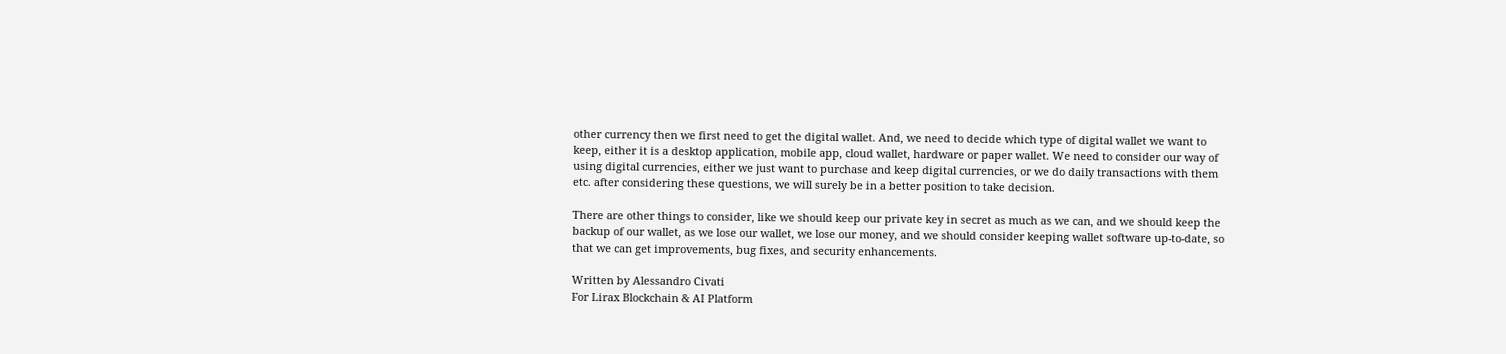other currency then we first need to get the digital wallet. And, we need to decide which type of digital wallet we want to keep, either it is a desktop application, mobile app, cloud wallet, hardware or paper wallet. We need to consider our way of using digital currencies, either we just want to purchase and keep digital currencies, or we do daily transactions with them etc. after considering these questions, we will surely be in a better position to take decision.

There are other things to consider, like we should keep our private key in secret as much as we can, and we should keep the backup of our wallet, as we lose our wallet, we lose our money, and we should consider keeping wallet software up-to-date, so that we can get improvements, bug fixes, and security enhancements.

Written by Alessandro Civati
For Lirax Blockchain & AI Platform